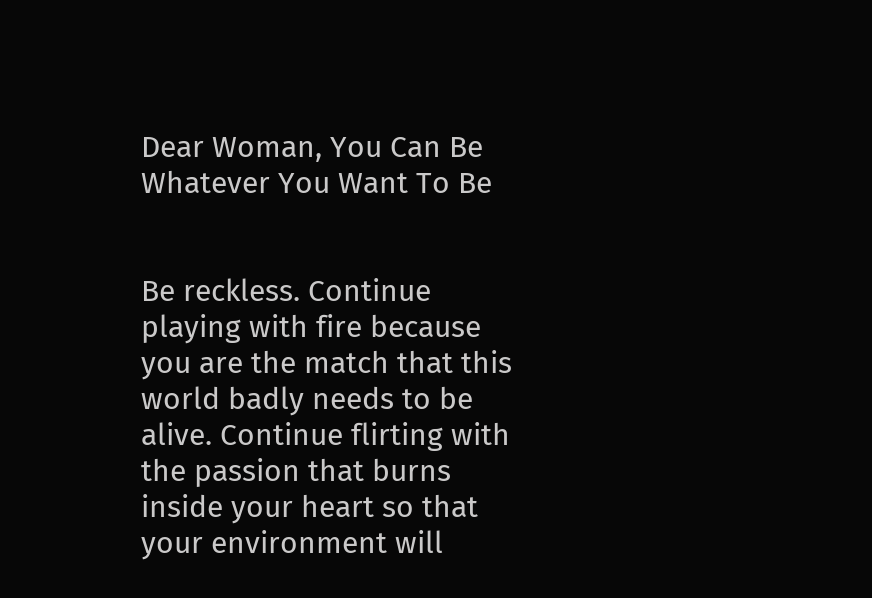Dear Woman, You Can Be Whatever You Want To Be


Be reckless. Continue playing with fire because you are the match that this world badly needs to be alive. Continue flirting with the passion that burns inside your heart so that your environment will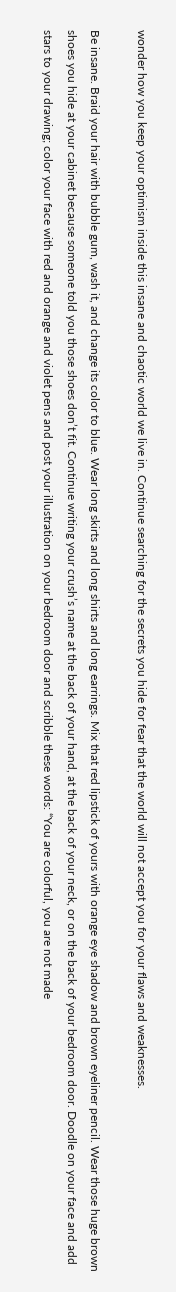wonder how you keep your optimism inside this insane and chaotic world we live in. Continue searching for the secrets you hide for fear that the world will not accept you for your flaws and weaknesses.

Be insane. Braid your hair with bubble gum, wash it, and change its color to blue. Wear long skirts and long shirts and long earrings. Mix that red lipstick of yours with orange eye shadow and brown eyeliner pencil. Wear those huge brown shoes you hide at your cabinet because someone told you those shoes don’t fit. Continue writing your crush’s name at the back of your hand, at the back of your neck, or on the back of your bedroom door. Doodle on your face and add stars to your drawing; color your face with red and orange and violet pens and post your illustration on your bedroom door and scribble these words: “You are colorful, you are not made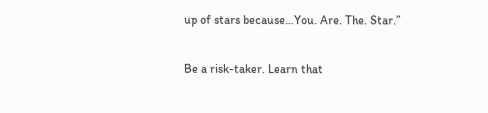up of stars because…You. Are. The. Star.”

Be a risk-taker. Learn that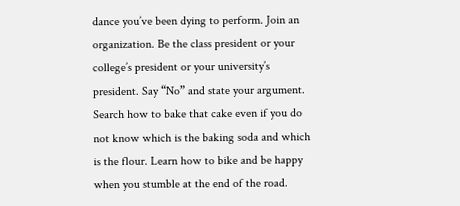dance you’ve been dying to perform. Join an organization. Be the class president or your college’s president or your university’s president. Say “No” and state your argument. Search how to bake that cake even if you do not know which is the baking soda and which is the flour. Learn how to bike and be happy when you stumble at the end of the road.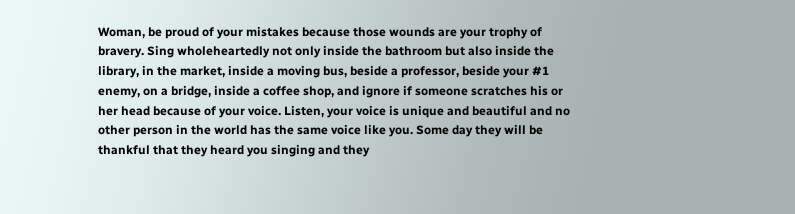Woman, be proud of your mistakes because those wounds are your trophy of bravery. Sing wholeheartedly not only inside the bathroom but also inside the library, in the market, inside a moving bus, beside a professor, beside your #1 enemy, on a bridge, inside a coffee shop, and ignore if someone scratches his or her head because of your voice. Listen, your voice is unique and beautiful and no other person in the world has the same voice like you. Some day they will be thankful that they heard you singing and they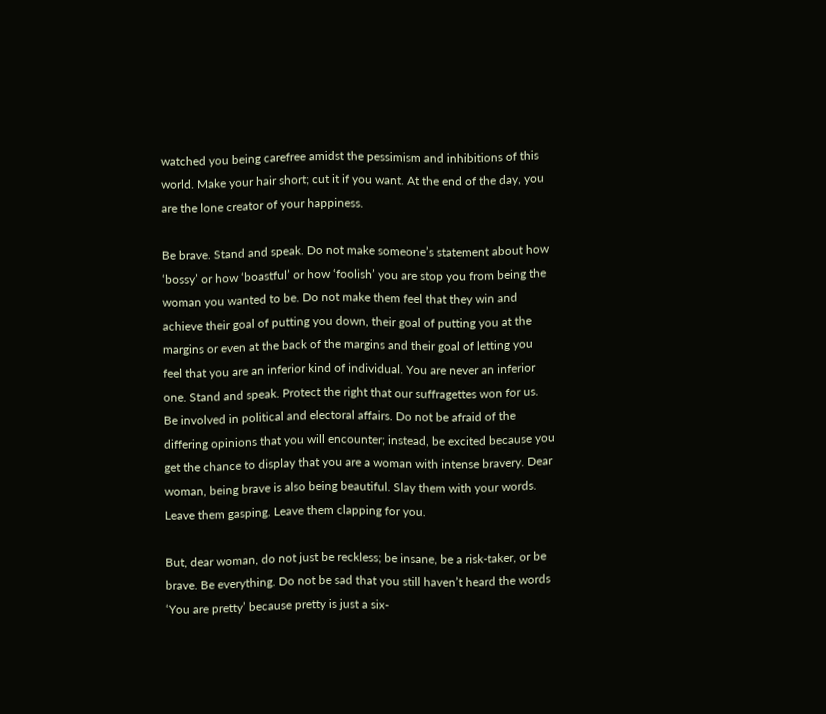watched you being carefree amidst the pessimism and inhibitions of this world. Make your hair short; cut it if you want. At the end of the day, you are the lone creator of your happiness.

Be brave. Stand and speak. Do not make someone’s statement about how ‘bossy’ or how ‘boastful’ or how ‘foolish’ you are stop you from being the woman you wanted to be. Do not make them feel that they win and achieve their goal of putting you down, their goal of putting you at the margins or even at the back of the margins and their goal of letting you feel that you are an inferior kind of individual. You are never an inferior one. Stand and speak. Protect the right that our suffragettes won for us. Be involved in political and electoral affairs. Do not be afraid of the differing opinions that you will encounter; instead, be excited because you get the chance to display that you are a woman with intense bravery. Dear woman, being brave is also being beautiful. Slay them with your words. Leave them gasping. Leave them clapping for you.

But, dear woman, do not just be reckless; be insane, be a risk-taker, or be brave. Be everything. Do not be sad that you still haven’t heard the words ‘You are pretty’ because pretty is just a six-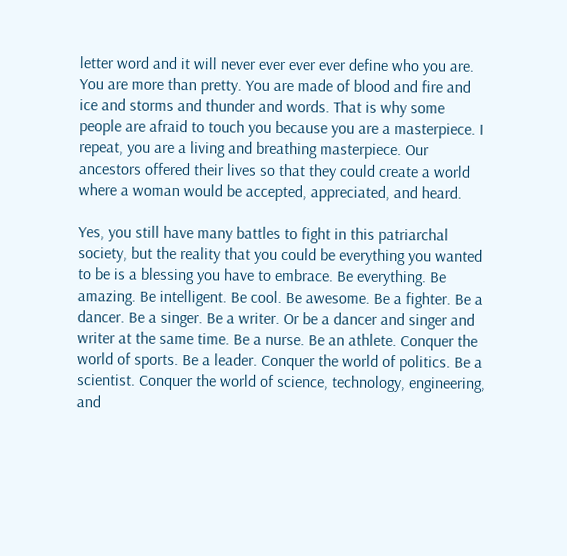letter word and it will never ever ever ever define who you are. You are more than pretty. You are made of blood and fire and ice and storms and thunder and words. That is why some people are afraid to touch you because you are a masterpiece. I repeat, you are a living and breathing masterpiece. Our ancestors offered their lives so that they could create a world where a woman would be accepted, appreciated, and heard.

Yes, you still have many battles to fight in this patriarchal society, but the reality that you could be everything you wanted to be is a blessing you have to embrace. Be everything. Be amazing. Be intelligent. Be cool. Be awesome. Be a fighter. Be a dancer. Be a singer. Be a writer. Or be a dancer and singer and writer at the same time. Be a nurse. Be an athlete. Conquer the world of sports. Be a leader. Conquer the world of politics. Be a scientist. Conquer the world of science, technology, engineering, and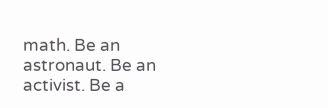math. Be an astronaut. Be an activist. Be a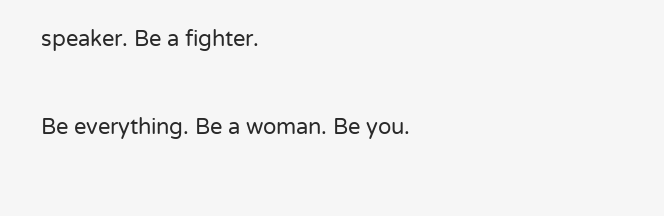speaker. Be a fighter.

Be everything. Be a woman. Be you.